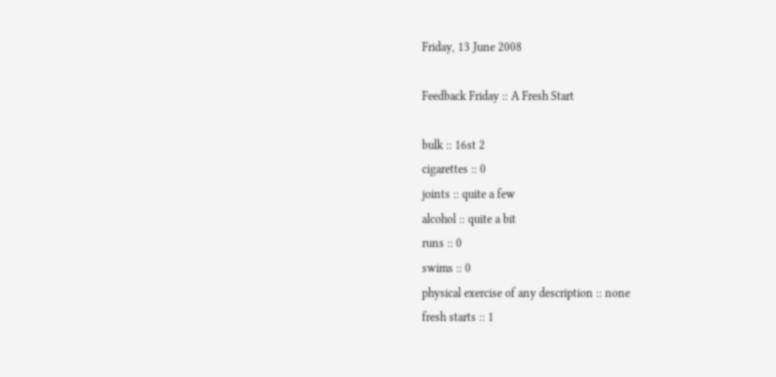Friday, 13 June 2008

Feedback Friday :: A Fresh Start

bulk :: 16st 2
cigarettes :: 0
joints :: quite a few
alcohol :: quite a bit
runs :: 0
swims :: 0
physical exercise of any description :: none
fresh starts :: 1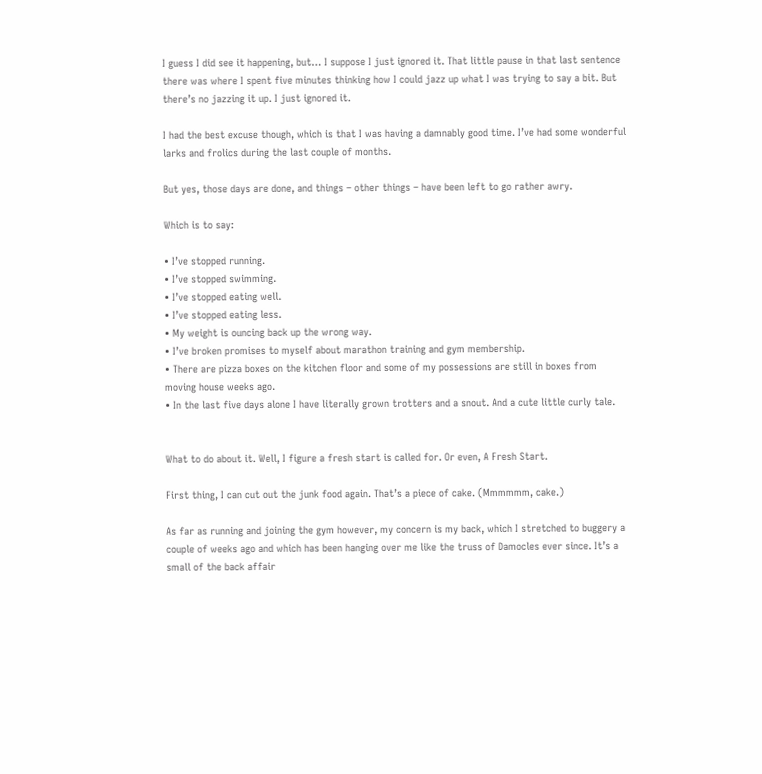I guess I did see it happening, but… I suppose I just ignored it. That little pause in that last sentence there was where I spent five minutes thinking how I could jazz up what I was trying to say a bit. But there’s no jazzing it up. I just ignored it.

I had the best excuse though, which is that I was having a damnably good time. I’ve had some wonderful larks and frolics during the last couple of months.

But yes, those days are done, and things – other things – have been left to go rather awry.

Which is to say:

• I’ve stopped running.
• I’ve stopped swimming.
• I’ve stopped eating well.
• I’ve stopped eating less.
• My weight is ouncing back up the wrong way.
• I’ve broken promises to myself about marathon training and gym membership.
• There are pizza boxes on the kitchen floor and some of my possessions are still in boxes from moving house weeks ago.
• In the last five days alone I have literally grown trotters and a snout. And a cute little curly tale.


What to do about it. Well, I figure a fresh start is called for. Or even, A Fresh Start.

First thing, I can cut out the junk food again. That’s a piece of cake. (Mmmmmm, cake.)

As far as running and joining the gym however, my concern is my back, which I stretched to buggery a couple of weeks ago and which has been hanging over me like the truss of Damocles ever since. It’s a small of the back affair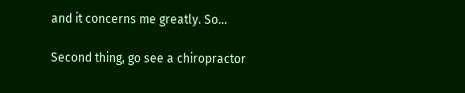and it concerns me greatly. So…

Second thing, go see a chiropractor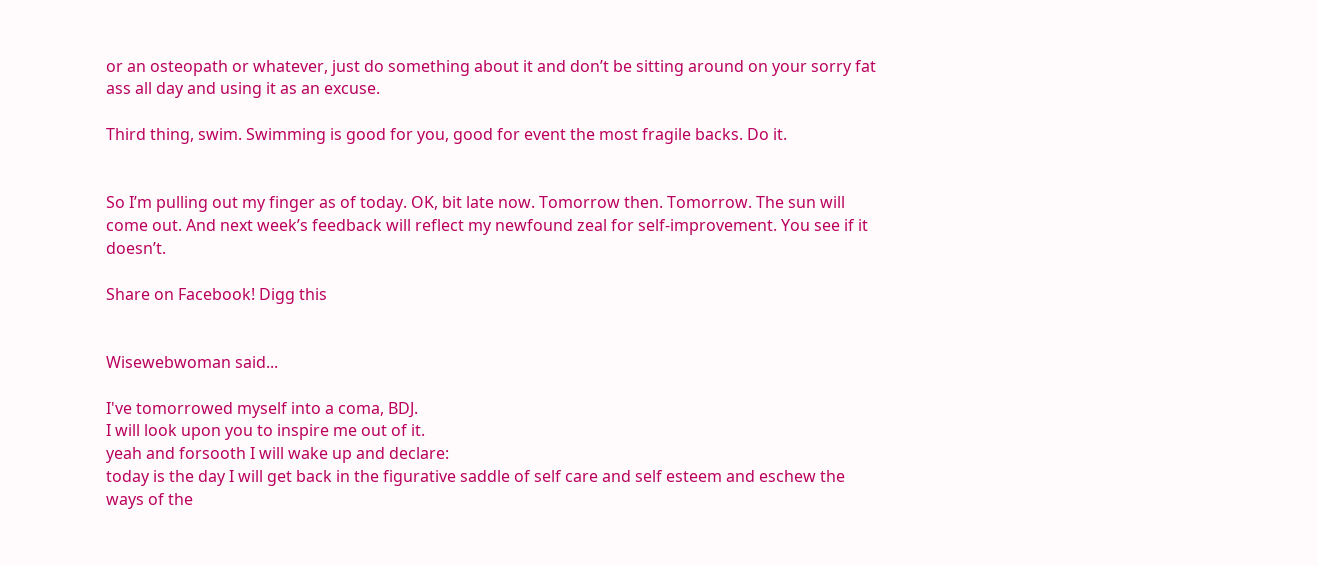or an osteopath or whatever, just do something about it and don’t be sitting around on your sorry fat ass all day and using it as an excuse.

Third thing, swim. Swimming is good for you, good for event the most fragile backs. Do it.


So I’m pulling out my finger as of today. OK, bit late now. Tomorrow then. Tomorrow. The sun will come out. And next week’s feedback will reflect my newfound zeal for self-improvement. You see if it doesn’t.

Share on Facebook! Digg this


Wisewebwoman said...

I've tomorrowed myself into a coma, BDJ.
I will look upon you to inspire me out of it.
yeah and forsooth I will wake up and declare:
today is the day I will get back in the figurative saddle of self care and self esteem and eschew the ways of the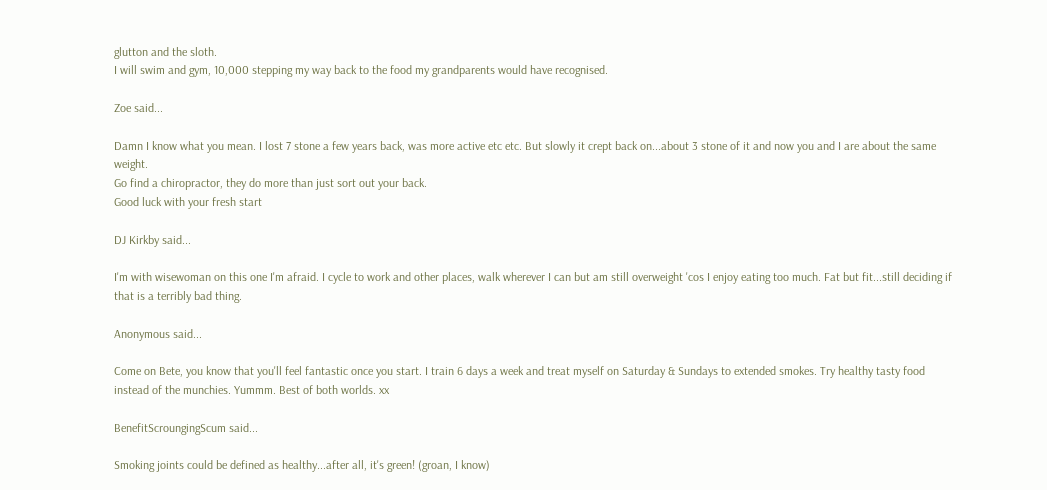glutton and the sloth.
I will swim and gym, 10,000 stepping my way back to the food my grandparents would have recognised.

Zoe said...

Damn I know what you mean. I lost 7 stone a few years back, was more active etc etc. But slowly it crept back on...about 3 stone of it and now you and I are about the same weight.
Go find a chiropractor, they do more than just sort out your back.
Good luck with your fresh start

DJ Kirkby said...

I'm with wisewoman on this one I'm afraid. I cycle to work and other places, walk wherever I can but am still overweight 'cos I enjoy eating too much. Fat but fit...still deciding if that is a terribly bad thing.

Anonymous said...

Come on Bete, you know that you'll feel fantastic once you start. I train 6 days a week and treat myself on Saturday & Sundays to extended smokes. Try healthy tasty food instead of the munchies. Yummm. Best of both worlds. xx

BenefitScroungingScum said...

Smoking joints could be defined as healthy...after all, it's green! (groan, I know)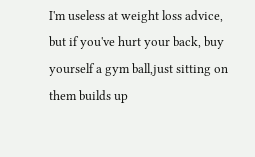I'm useless at weight loss advice, but if you've hurt your back, buy yourself a gym ball,just sitting on them builds up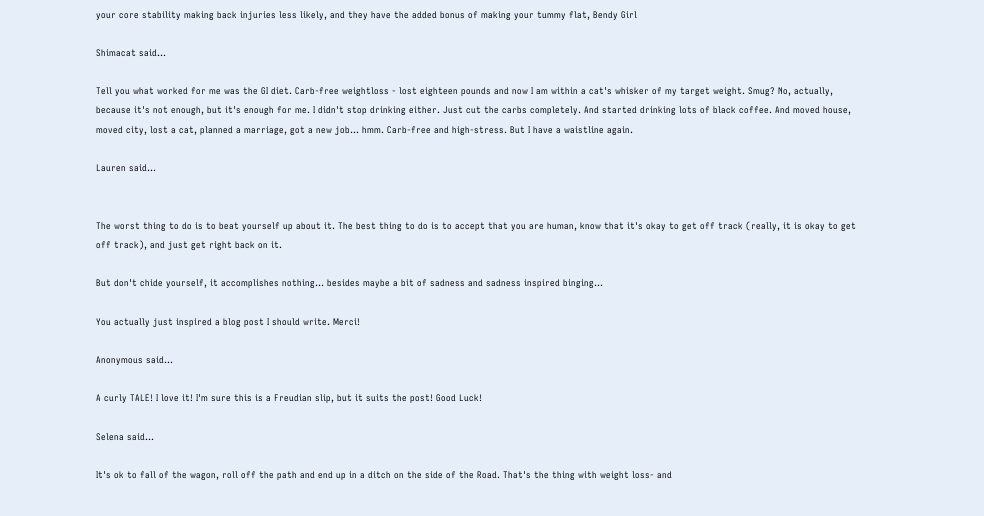your core stability making back injuries less likely, and they have the added bonus of making your tummy flat, Bendy Girl

Shimacat said...

Tell you what worked for me was the GI diet. Carb-free weightloss - lost eighteen pounds and now I am within a cat's whisker of my target weight. Smug? No, actually, because it's not enough, but it's enough for me. I didn't stop drinking either. Just cut the carbs completely. And started drinking lots of black coffee. And moved house, moved city, lost a cat, planned a marriage, got a new job... hmm. Carb-free and high-stress. But I have a waistline again.

Lauren said...


The worst thing to do is to beat yourself up about it. The best thing to do is to accept that you are human, know that it's okay to get off track (really, it is okay to get off track), and just get right back on it.

But don't chide yourself, it accomplishes nothing... besides maybe a bit of sadness and sadness inspired binging...

You actually just inspired a blog post I should write. Merci!

Anonymous said...

A curly TALE! I love it! I'm sure this is a Freudian slip, but it suits the post! Good Luck!

Selena said...

It's ok to fall of the wagon, roll off the path and end up in a ditch on the side of the Road. That's the thing with weight loss- and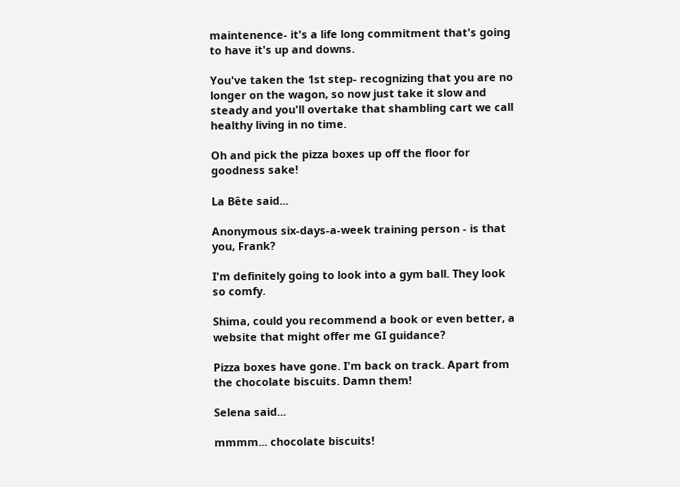maintenence- it's a life long commitment that's going to have it's up and downs.

You've taken the 1st step- recognizing that you are no longer on the wagon, so now just take it slow and steady and you'll overtake that shambling cart we call healthy living in no time.

Oh and pick the pizza boxes up off the floor for goodness sake!

La Bête said...

Anonymous six-days-a-week training person - is that you, Frank?

I'm definitely going to look into a gym ball. They look so comfy.

Shima, could you recommend a book or even better, a website that might offer me GI guidance?

Pizza boxes have gone. I'm back on track. Apart from the chocolate biscuits. Damn them!

Selena said...

mmmm... chocolate biscuits!